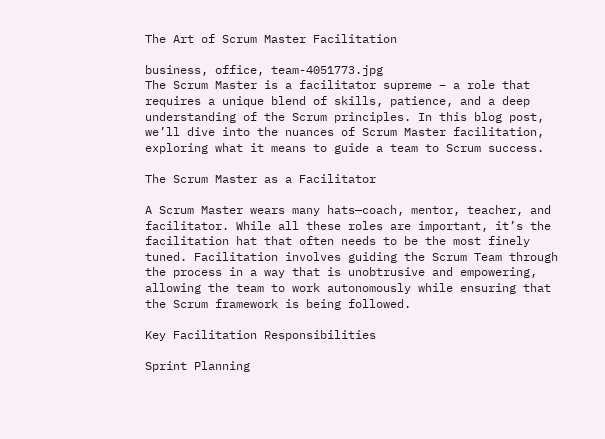The Art of Scrum Master Facilitation

business, office, team-4051773.jpg
The Scrum Master is a facilitator supreme – a role that requires a unique blend of skills, patience, and a deep understanding of the Scrum principles. In this blog post, we’ll dive into the nuances of Scrum Master facilitation, exploring what it means to guide a team to Scrum success.

The Scrum Master as a Facilitator

A Scrum Master wears many hats—coach, mentor, teacher, and facilitator. While all these roles are important, it’s the facilitation hat that often needs to be the most finely tuned. Facilitation involves guiding the Scrum Team through the process in a way that is unobtrusive and empowering, allowing the team to work autonomously while ensuring that the Scrum framework is being followed.

Key Facilitation Responsibilities

Sprint Planning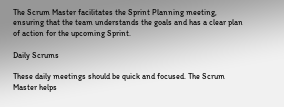The Scrum Master facilitates the Sprint Planning meeting, ensuring that the team understands the goals and has a clear plan of action for the upcoming Sprint.

Daily Scrums

These daily meetings should be quick and focused. The Scrum Master helps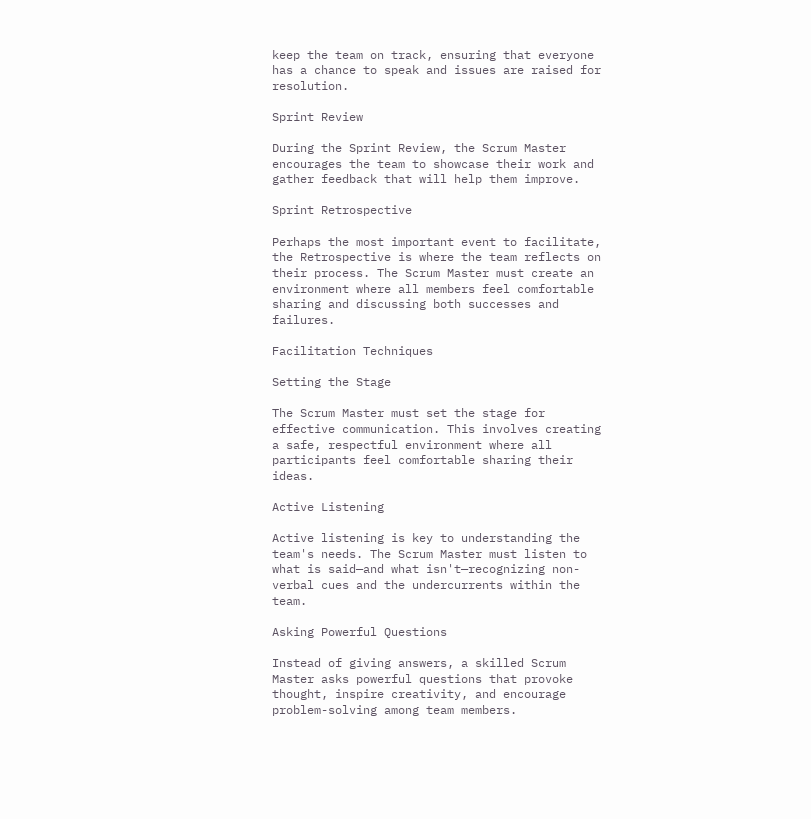keep the team on track, ensuring that everyone has a chance to speak and issues are raised for resolution.

Sprint Review

During the Sprint Review, the Scrum Master encourages the team to showcase their work and gather feedback that will help them improve.

Sprint Retrospective

Perhaps the most important event to facilitate, the Retrospective is where the team reflects on their process. The Scrum Master must create an environment where all members feel comfortable sharing and discussing both successes and failures.

Facilitation Techniques

Setting the Stage

The Scrum Master must set the stage for effective communication. This involves creating a safe, respectful environment where all participants feel comfortable sharing their ideas.

Active Listening

Active listening is key to understanding the team's needs. The Scrum Master must listen to what is said—and what isn't—recognizing non-verbal cues and the undercurrents within the team.

Asking Powerful Questions

Instead of giving answers, a skilled Scrum Master asks powerful questions that provoke thought, inspire creativity, and encourage problem-solving among team members.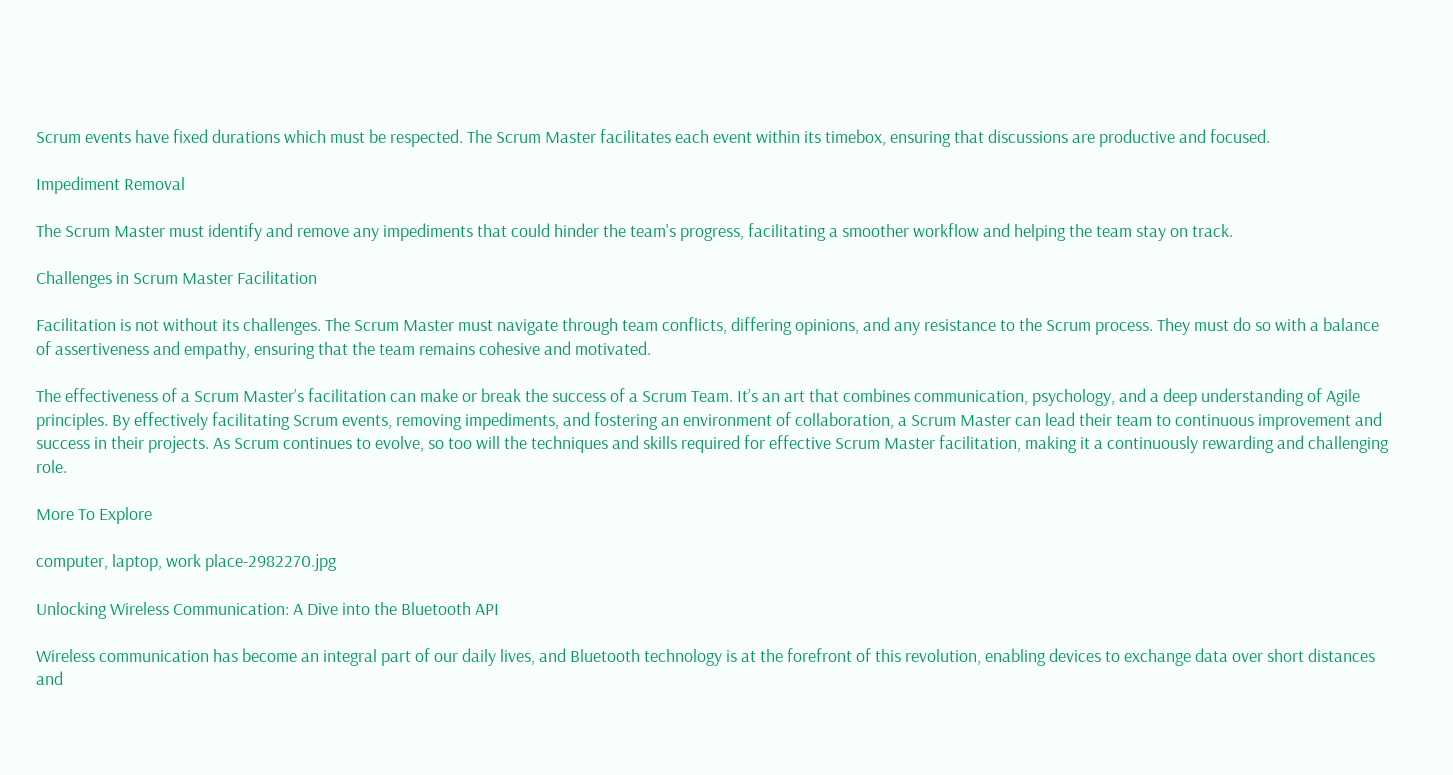Scrum events have fixed durations which must be respected. The Scrum Master facilitates each event within its timebox, ensuring that discussions are productive and focused.

Impediment Removal

The Scrum Master must identify and remove any impediments that could hinder the team's progress, facilitating a smoother workflow and helping the team stay on track.

Challenges in Scrum Master Facilitation

Facilitation is not without its challenges. The Scrum Master must navigate through team conflicts, differing opinions, and any resistance to the Scrum process. They must do so with a balance of assertiveness and empathy, ensuring that the team remains cohesive and motivated.

The effectiveness of a Scrum Master’s facilitation can make or break the success of a Scrum Team. It’s an art that combines communication, psychology, and a deep understanding of Agile principles. By effectively facilitating Scrum events, removing impediments, and fostering an environment of collaboration, a Scrum Master can lead their team to continuous improvement and success in their projects. As Scrum continues to evolve, so too will the techniques and skills required for effective Scrum Master facilitation, making it a continuously rewarding and challenging role.

More To Explore

computer, laptop, work place-2982270.jpg

Unlocking Wireless Communication: A Dive into the Bluetooth API

Wireless communication has become an integral part of our daily lives, and Bluetooth technology is at the forefront of this revolution, enabling devices to exchange data over short distances and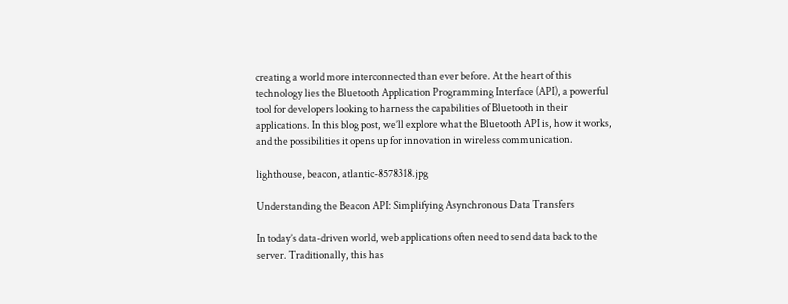creating a world more interconnected than ever before. At the heart of this technology lies the Bluetooth Application Programming Interface (API), a powerful tool for developers looking to harness the capabilities of Bluetooth in their applications. In this blog post, we’ll explore what the Bluetooth API is, how it works, and the possibilities it opens up for innovation in wireless communication.

lighthouse, beacon, atlantic-8578318.jpg

Understanding the Beacon API: Simplifying Asynchronous Data Transfers

In today’s data-driven world, web applications often need to send data back to the server. Traditionally, this has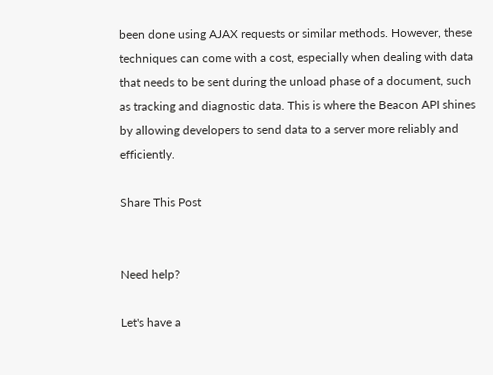been done using AJAX requests or similar methods. However, these techniques can come with a cost, especially when dealing with data that needs to be sent during the unload phase of a document, such as tracking and diagnostic data. This is where the Beacon API shines by allowing developers to send data to a server more reliably and efficiently.

Share This Post


Need help?

Let's have a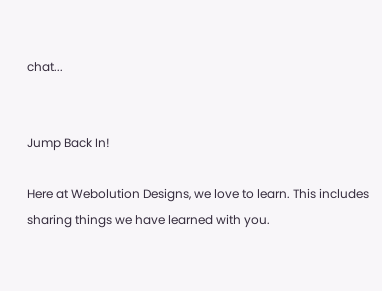chat...


Jump Back In!

Here at Webolution Designs, we love to learn. This includes sharing things we have learned with you.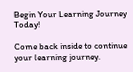Begin Your Learning Journey Today!

Come back inside to continue your learning journey.